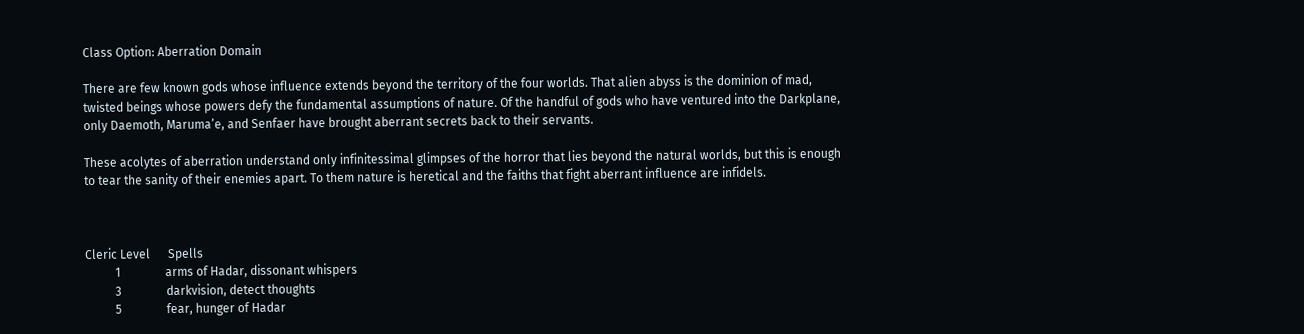Class Option: Aberration Domain

There are few known gods whose influence extends beyond the territory of the four worlds. That alien abyss is the dominion of mad, twisted beings whose powers defy the fundamental assumptions of nature. Of the handful of gods who have ventured into the Darkplane, only Daemoth, Maruma’e, and Senfaer have brought aberrant secrets back to their servants.

These acolytes of aberration understand only infinitessimal glimpses of the horror that lies beyond the natural worlds, but this is enough to tear the sanity of their enemies apart. To them nature is heretical and the faiths that fight aberrant influence are infidels.



Cleric Level      Spells
          1               arms of Hadar, dissonant whispers
          3               darkvision, detect thoughts
          5               fear, hunger of Hadar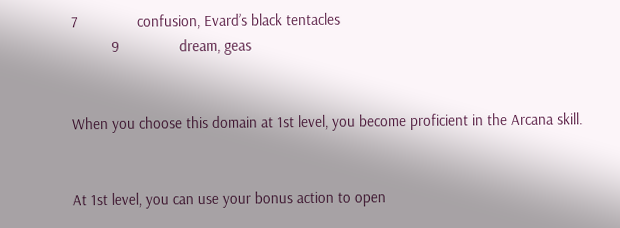7               confusion, Evard’s black tentacles
          9               dream, geas


When you choose this domain at 1st level, you become proficient in the Arcana skill.


At 1st level, you can use your bonus action to open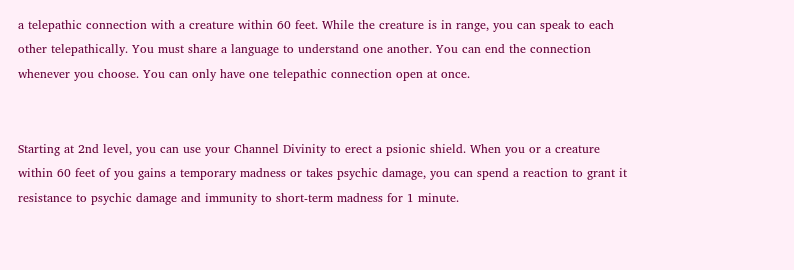a telepathic connection with a creature within 60 feet. While the creature is in range, you can speak to each other telepathically. You must share a language to understand one another. You can end the connection whenever you choose. You can only have one telepathic connection open at once.


Starting at 2nd level, you can use your Channel Divinity to erect a psionic shield. When you or a creature within 60 feet of you gains a temporary madness or takes psychic damage, you can spend a reaction to grant it resistance to psychic damage and immunity to short-term madness for 1 minute.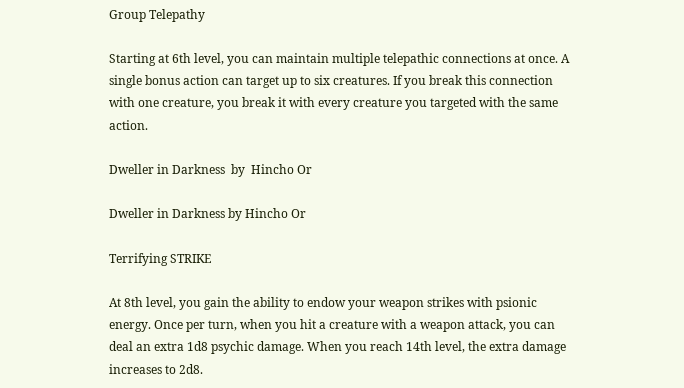Group Telepathy

Starting at 6th level, you can maintain multiple telepathic connections at once. A single bonus action can target up to six creatures. If you break this connection with one creature, you break it with every creature you targeted with the same action.

Dweller in Darkness  by  Hincho Or

Dweller in Darkness by Hincho Or

Terrifying STRIKE

At 8th level, you gain the ability to endow your weapon strikes with psionic energy. Once per turn, when you hit a creature with a weapon attack, you can deal an extra 1d8 psychic damage. When you reach 14th level, the extra damage increases to 2d8.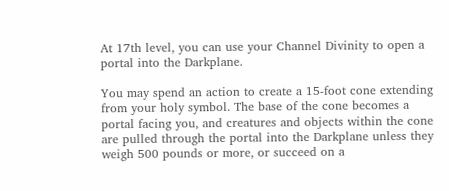At 17th level, you can use your Channel Divinity to open a portal into the Darkplane.

You may spend an action to create a 15-foot cone extending from your holy symbol. The base of the cone becomes a portal facing you, and creatures and objects within the cone are pulled through the portal into the Darkplane unless they weigh 500 pounds or more, or succeed on a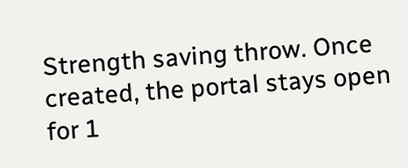Strength saving throw. Once created, the portal stays open for 1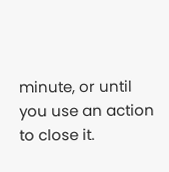minute, or until you use an action to close it.